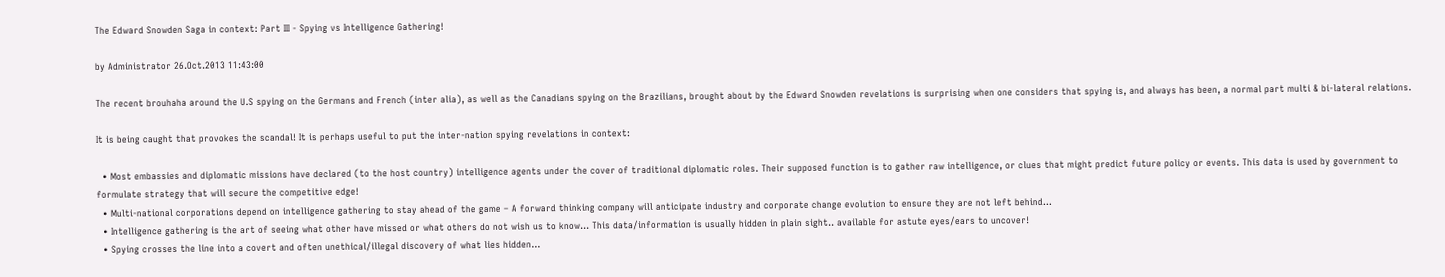The Edward Snowden Saga in context: Part III - Spying vs Intelligence Gathering!

by Administrator 26.Oct.2013 11:43:00

The recent brouhaha around the U.S spying on the Germans and French (inter alia), as well as the Canadians spying on the Brazilians, brought about by the Edward Snowden revelations is surprising when one considers that spying is, and always has been, a normal part multi & bi-lateral relations.

It is being caught that provokes the scandal! It is perhaps useful to put the inter-nation spying revelations in context:

  • Most embassies and diplomatic missions have declared (to the host country) intelligence agents under the cover of traditional diplomatic roles. Their supposed function is to gather raw intelligence, or clues that might predict future policy or events. This data is used by government to formulate strategy that will secure the competitive edge!
  • Multi-national corporations depend on intelligence gathering to stay ahead of the game – A forward thinking company will anticipate industry and corporate change evolution to ensure they are not left behind…
  • Intelligence gathering is the art of seeing what other have missed or what others do not wish us to know… This data/information is usually hidden in plain sight.. available for astute eyes/ears to uncover!
  • Spying crosses the line into a covert and often unethical/illegal discovery of what lies hidden…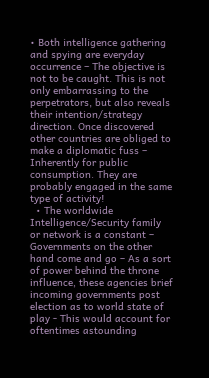• Both intelligence gathering and spying are everyday occurrence – The objective is not to be caught. This is not only embarrassing to the perpetrators, but also reveals their intention/strategy direction. Once discovered other countries are obliged to make a diplomatic fuss – Inherently for public consumption. They are probably engaged in the same type of activity!
  • The worldwide Intelligence/Security family or network is a constant – Governments on the other hand come and go – As a sort of power behind the throne influence, these agencies brief incoming governments post election as to world state of play - This would account for oftentimes astounding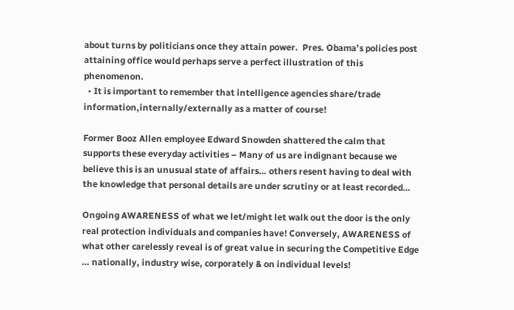about turns by politicians once they attain power.  Pres. Obama’s policies post attaining office would perhaps serve a perfect illustration of this phenomenon.
  • It is important to remember that intelligence agencies share/trade information,internally/externally as a matter of course!

Former Booz Allen employee Edward Snowden shattered the calm that supports these everyday activities – Many of us are indignant because we believe this is an unusual state of affairs… others resent having to deal with the knowledge that personal details are under scrutiny or at least recorded…

Ongoing AWARENESS of what we let/might let walk out the door is the only real protection individuals and companies have! Conversely, AWARENESS of what other carelessly reveal is of great value in securing the Competitive Edge … nationally, industry wise, corporately & on individual levels!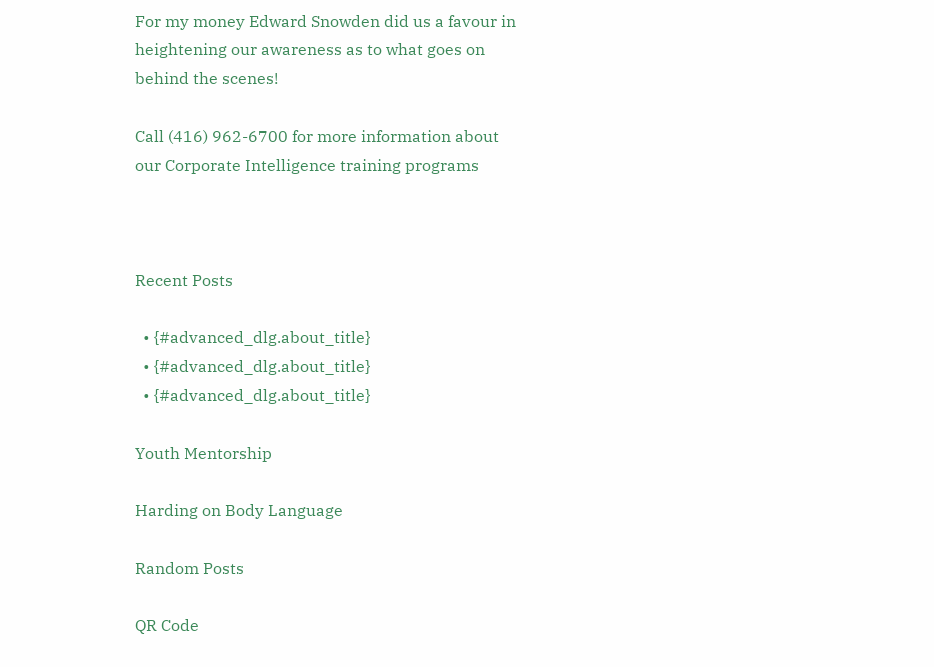For my money Edward Snowden did us a favour in heightening our awareness as to what goes on behind the scenes!

Call (416) 962-6700 for more information about our Corporate Intelligence training programs



Recent Posts

  • {#advanced_dlg.about_title}
  • {#advanced_dlg.about_title}
  • {#advanced_dlg.about_title}

Youth Mentorship

Harding on Body Language

Random Posts

QR Code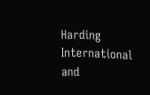Harding International and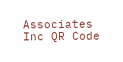Associates Inc QR Code